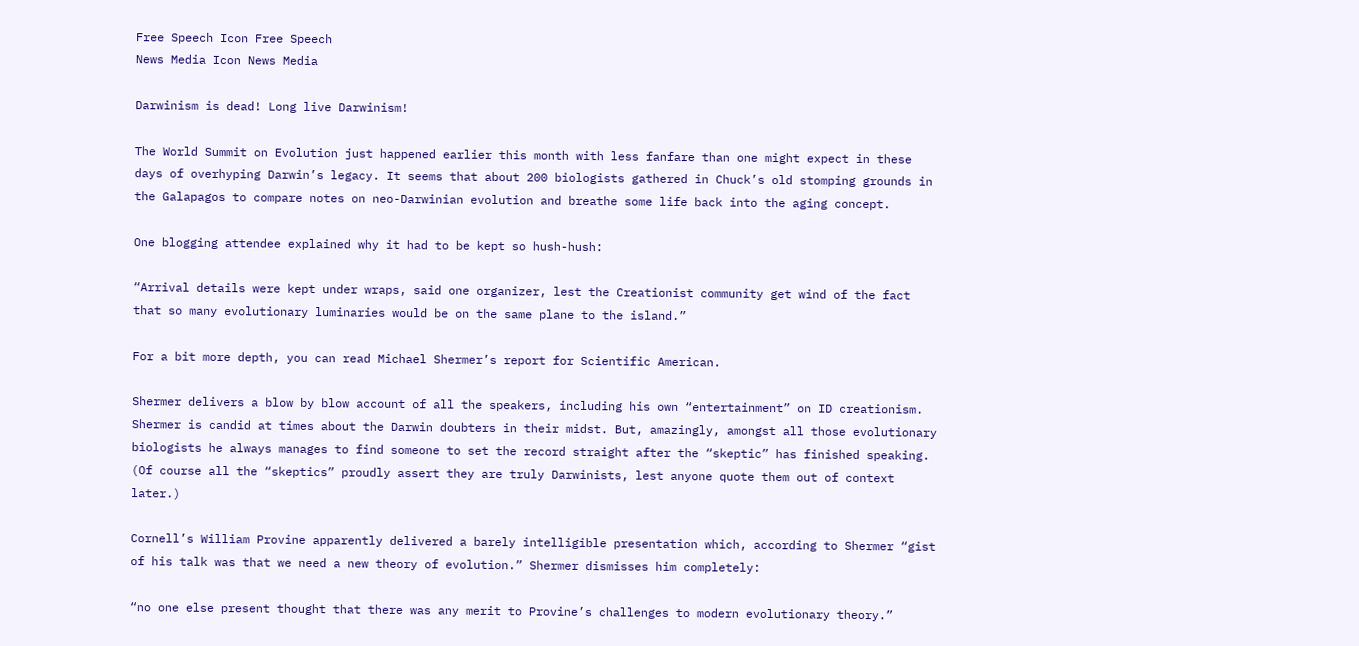Free Speech Icon Free Speech
News Media Icon News Media

Darwinism is dead! Long live Darwinism!

The World Summit on Evolution just happened earlier this month with less fanfare than one might expect in these days of overhyping Darwin’s legacy. It seems that about 200 biologists gathered in Chuck’s old stomping grounds in the Galapagos to compare notes on neo-Darwinian evolution and breathe some life back into the aging concept.

One blogging attendee explained why it had to be kept so hush-hush:

“Arrival details were kept under wraps, said one organizer, lest the Creationist community get wind of the fact that so many evolutionary luminaries would be on the same plane to the island.”

For a bit more depth, you can read Michael Shermer’s report for Scientific American.

Shermer delivers a blow by blow account of all the speakers, including his own “entertainment” on ID creationism. Shermer is candid at times about the Darwin doubters in their midst. But, amazingly, amongst all those evolutionary biologists he always manages to find someone to set the record straight after the “skeptic” has finished speaking. (Of course all the “skeptics” proudly assert they are truly Darwinists, lest anyone quote them out of context later.)

Cornell’s William Provine apparently delivered a barely intelligible presentation which, according to Shermer “gist of his talk was that we need a new theory of evolution.” Shermer dismisses him completely:

“no one else present thought that there was any merit to Provine’s challenges to modern evolutionary theory.”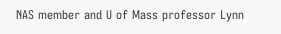NAS member and U of Mass professor Lynn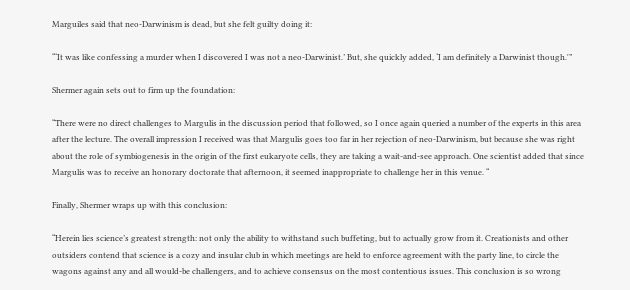Marguiles said that neo-Darwinism is dead, but she felt guilty doing it:

“‘It was like confessing a murder when I discovered I was not a neo-Darwinist.’ But, she quickly added, ‘I am definitely a Darwinist though.'”

Shermer again sets out to firm up the foundation:

“There were no direct challenges to Margulis in the discussion period that followed, so I once again queried a number of the experts in this area after the lecture. The overall impression I received was that Margulis goes too far in her rejection of neo-Darwinism, but because she was right about the role of symbiogenesis in the origin of the first eukaryote cells, they are taking a wait-and-see approach. One scientist added that since Margulis was to receive an honorary doctorate that afternoon, it seemed inappropriate to challenge her in this venue. “

Finally, Shermer wraps up with this conclusion:

“Herein lies science’s greatest strength: not only the ability to withstand such buffeting, but to actually grow from it. Creationists and other outsiders contend that science is a cozy and insular club in which meetings are held to enforce agreement with the party line, to circle the wagons against any and all would-be challengers, and to achieve consensus on the most contentious issues. This conclusion is so wrong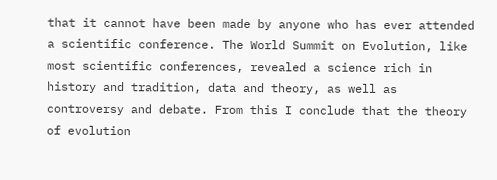that it cannot have been made by anyone who has ever attended a scientific conference. The World Summit on Evolution, like most scientific conferences, revealed a science rich in history and tradition, data and theory, as well as controversy and debate. From this I conclude that the theory of evolution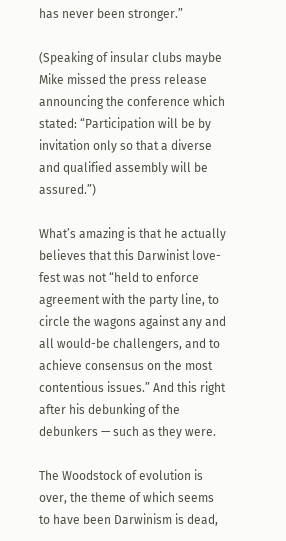has never been stronger.”

(Speaking of insular clubs maybe Mike missed the press release announcing the conference which stated: “Participation will be by invitation only so that a diverse and qualified assembly will be assured.”)

What’s amazing is that he actually believes that this Darwinist love-fest was not “held to enforce agreement with the party line, to circle the wagons against any and all would-be challengers, and to achieve consensus on the most contentious issues.” And this right after his debunking of the debunkers — such as they were.

The Woodstock of evolution is over, the theme of which seems to have been Darwinism is dead,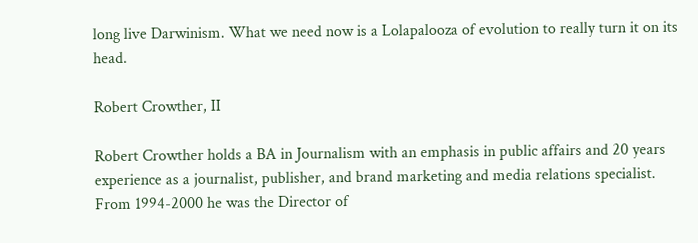long live Darwinism. What we need now is a Lolapalooza of evolution to really turn it on its head.

Robert Crowther, II

Robert Crowther holds a BA in Journalism with an emphasis in public affairs and 20 years experience as a journalist, publisher, and brand marketing and media relations specialist. From 1994-2000 he was the Director of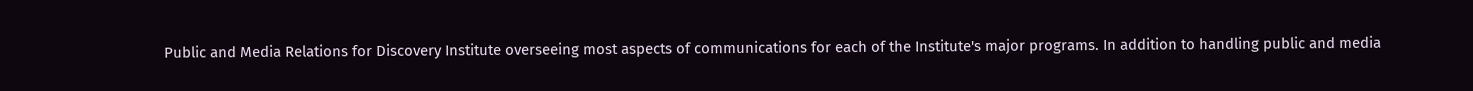Public and Media Relations for Discovery Institute overseeing most aspects of communications for each of the Institute's major programs. In addition to handling public and media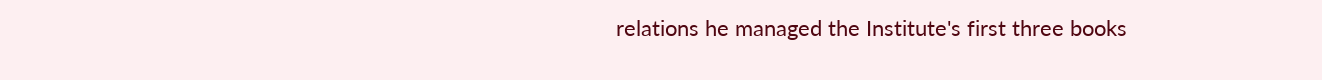relations he managed the Institute's first three books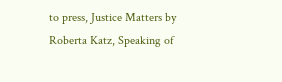to press, Justice Matters by Roberta Katz, Speaking of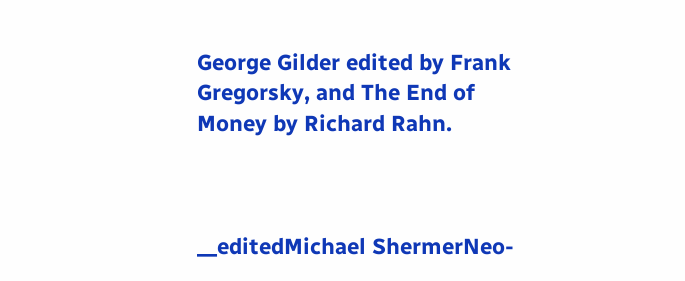George Gilder edited by Frank Gregorsky, and The End of Money by Richard Rahn.



__editedMichael ShermerNeo-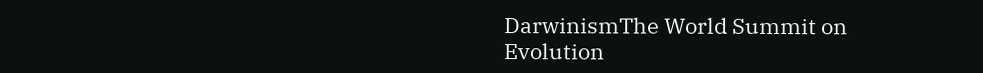DarwinismThe World Summit on Evolution